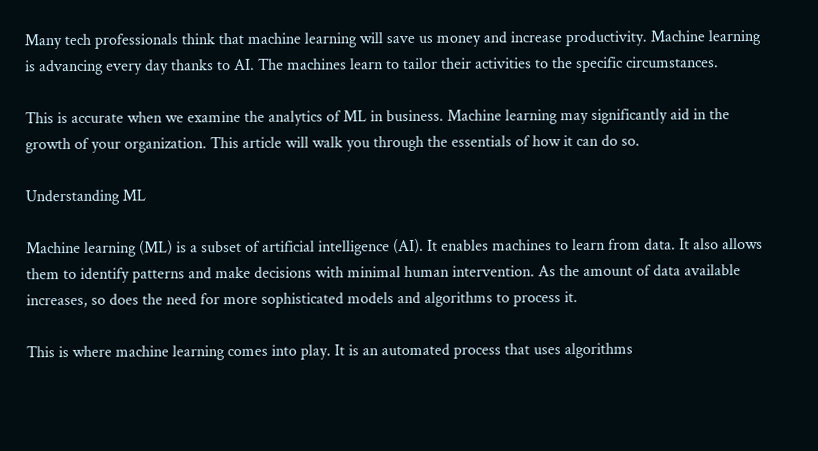Many tech professionals think that machine learning will save us money and increase productivity. Machine learning is advancing every day thanks to AI. The machines learn to tailor their activities to the specific circumstances.

This is accurate when we examine the analytics of ML in business. Machine learning may significantly aid in the growth of your organization. This article will walk you through the essentials of how it can do so.

Understanding ML

Machine learning (ML) is a subset of artificial intelligence (AI). It enables machines to learn from data. It also allows them to identify patterns and make decisions with minimal human intervention. As the amount of data available increases, so does the need for more sophisticated models and algorithms to process it.

This is where machine learning comes into play. It is an automated process that uses algorithms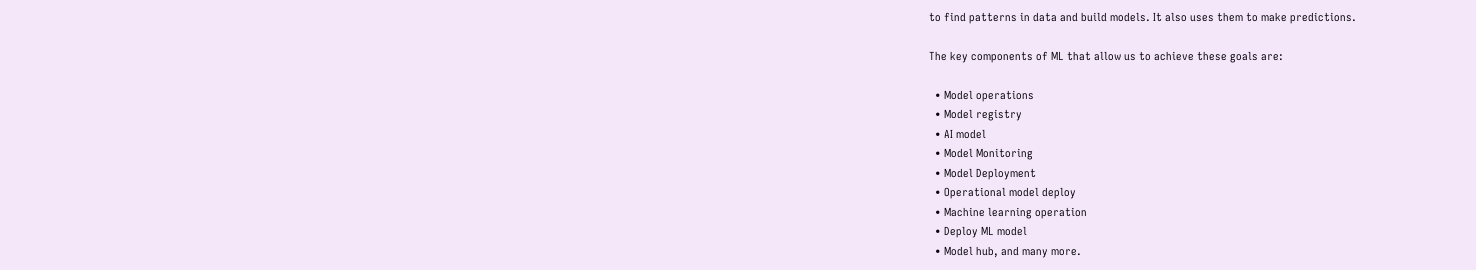to find patterns in data and build models. It also uses them to make predictions.

The key components of ML that allow us to achieve these goals are:

  • Model operations
  • Model registry
  • AI model
  • Model Monitoring
  • Model Deployment
  • Operational model deploy
  • Machine learning operation
  • Deploy ML model
  • Model hub, and many more.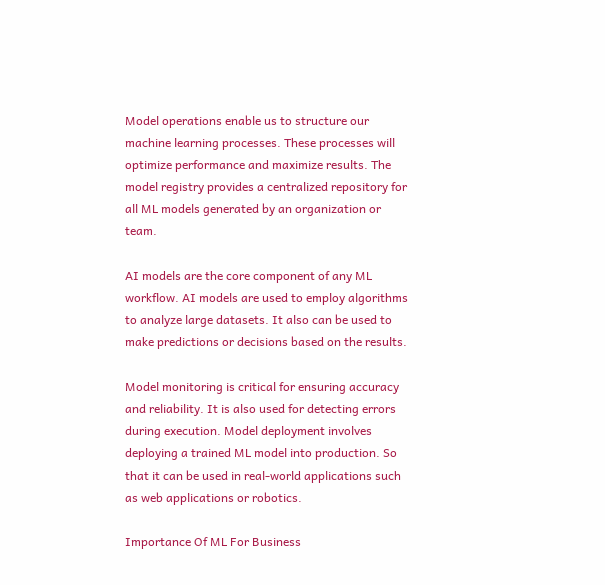Model operations enable us to structure our machine learning processes. These processes will optimize performance and maximize results. The model registry provides a centralized repository for all ML models generated by an organization or team.

AI models are the core component of any ML workflow. AI models are used to employ algorithms to analyze large datasets. It also can be used to make predictions or decisions based on the results.

Model monitoring is critical for ensuring accuracy and reliability. It is also used for detecting errors during execution. Model deployment involves deploying a trained ML model into production. So that it can be used in real-world applications such as web applications or robotics.

Importance Of ML For Business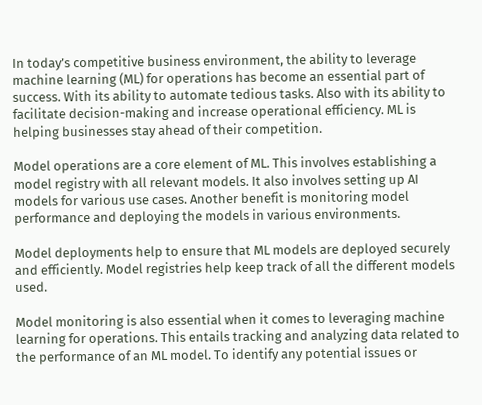In today’s competitive business environment, the ability to leverage machine learning (ML) for operations has become an essential part of success. With its ability to automate tedious tasks. Also with its ability to facilitate decision-making and increase operational efficiency. ML is helping businesses stay ahead of their competition.

Model operations are a core element of ML. This involves establishing a model registry with all relevant models. It also involves setting up AI models for various use cases. Another benefit is monitoring model performance and deploying the models in various environments.

Model deployments help to ensure that ML models are deployed securely and efficiently. Model registries help keep track of all the different models used.

Model monitoring is also essential when it comes to leveraging machine learning for operations. This entails tracking and analyzing data related to the performance of an ML model. To identify any potential issues or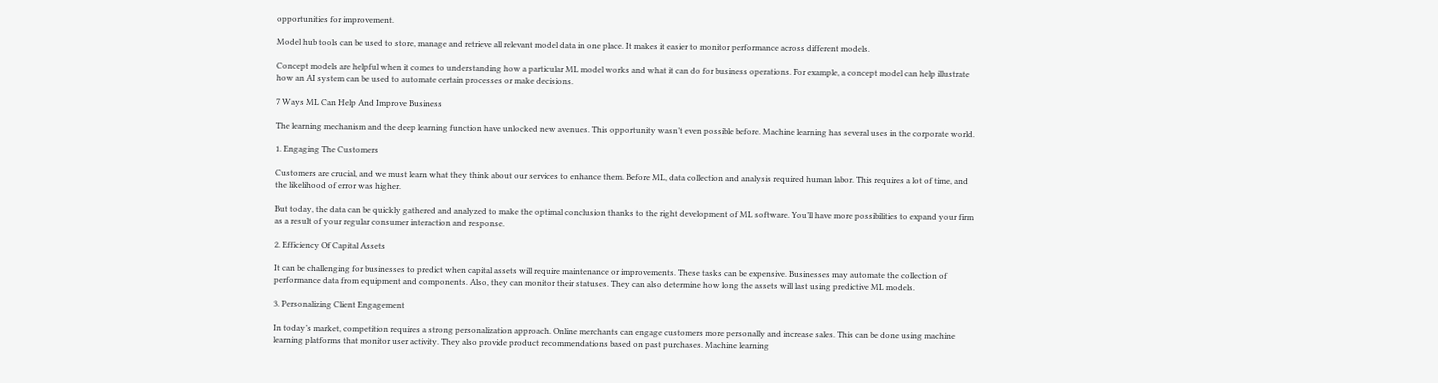opportunities for improvement.

Model hub tools can be used to store, manage and retrieve all relevant model data in one place. It makes it easier to monitor performance across different models.

Concept models are helpful when it comes to understanding how a particular ML model works and what it can do for business operations. For example, a concept model can help illustrate how an AI system can be used to automate certain processes or make decisions.

7 Ways ML Can Help And Improve Business

The learning mechanism and the deep learning function have unlocked new avenues. This opportunity wasn’t even possible before. Machine learning has several uses in the corporate world.

1. Engaging The Customers

Customers are crucial, and we must learn what they think about our services to enhance them. Before ML, data collection and analysis required human labor. This requires a lot of time, and the likelihood of error was higher.

But today, the data can be quickly gathered and analyzed to make the optimal conclusion thanks to the right development of ML software. You’ll have more possibilities to expand your firm as a result of your regular consumer interaction and response.

2. Efficiency Of Capital Assets

It can be challenging for businesses to predict when capital assets will require maintenance or improvements. These tasks can be expensive. Businesses may automate the collection of performance data from equipment and components. Also, they can monitor their statuses. They can also determine how long the assets will last using predictive ML models.

3. Personalizing Client Engagement

In today’s market, competition requires a strong personalization approach. Online merchants can engage customers more personally and increase sales. This can be done using machine learning platforms that monitor user activity. They also provide product recommendations based on past purchases. Machine learning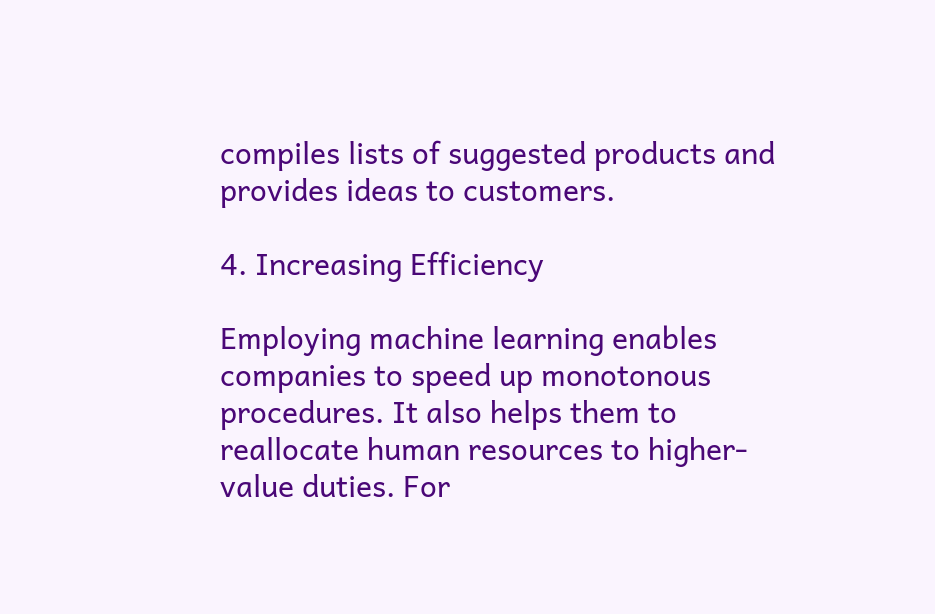compiles lists of suggested products and provides ideas to customers.

4. Increasing Efficiency

Employing machine learning enables companies to speed up monotonous procedures. It also helps them to reallocate human resources to higher-value duties. For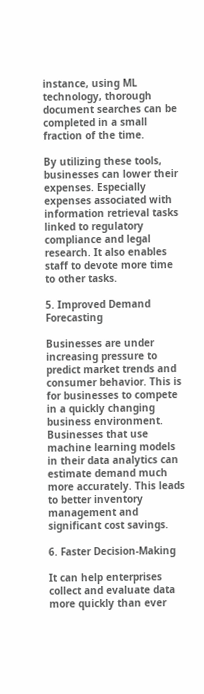instance, using ML technology, thorough document searches can be completed in a small fraction of the time.

By utilizing these tools, businesses can lower their expenses. Especially expenses associated with information retrieval tasks linked to regulatory compliance and legal research. It also enables staff to devote more time to other tasks.

5. Improved Demand Forecasting

Businesses are under increasing pressure to predict market trends and consumer behavior. This is for businesses to compete in a quickly changing business environment. Businesses that use machine learning models in their data analytics can estimate demand much more accurately. This leads to better inventory management and significant cost savings.

6. Faster Decision-Making

It can help enterprises collect and evaluate data more quickly than ever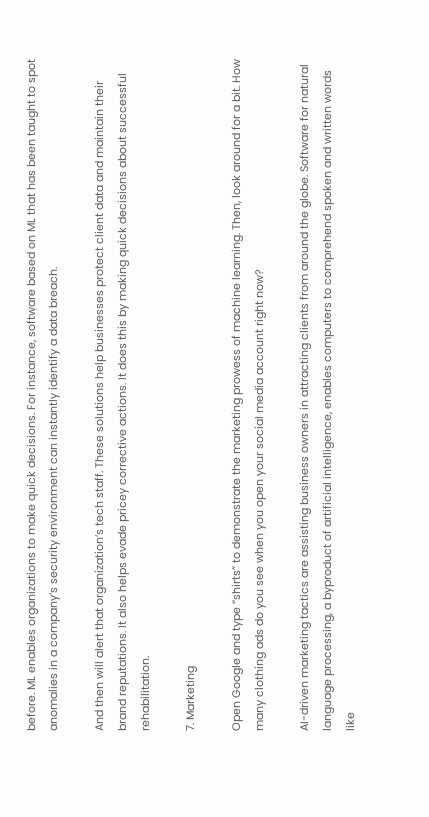before. ML enables organizations to make quick decisions. For instance, software based on ML that has been taught to spot anomalies in a company’s security environment can instantly identify a data breach.

And then will alert that organization’s tech staff. These solutions help businesses protect client data and maintain their brand reputations. It also helps evade pricey corrective actions. It does this by making quick decisions about successful rehabilitation.

7. Marketing

Open Google and type “shirts” to demonstrate the marketing prowess of machine learning. Then, look around for a bit. How many clothing ads do you see when you open your social media account right now?

AI-driven marketing tactics are assisting business owners in attracting clients from around the globe. Software for natural language processing, a byproduct of artificial intelligence, enables computers to comprehend spoken and written words like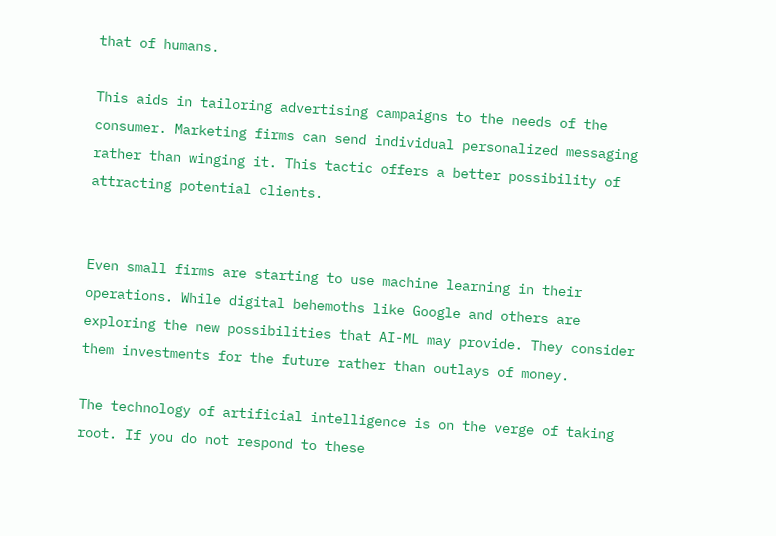that of humans.

This aids in tailoring advertising campaigns to the needs of the consumer. Marketing firms can send individual personalized messaging rather than winging it. This tactic offers a better possibility of attracting potential clients.


Even small firms are starting to use machine learning in their operations. While digital behemoths like Google and others are exploring the new possibilities that AI-ML may provide. They consider them investments for the future rather than outlays of money.

The technology of artificial intelligence is on the verge of taking root. If you do not respond to these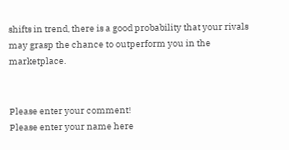shifts in trend, there is a good probability that your rivals may grasp the chance to outperform you in the marketplace.


Please enter your comment!
Please enter your name here